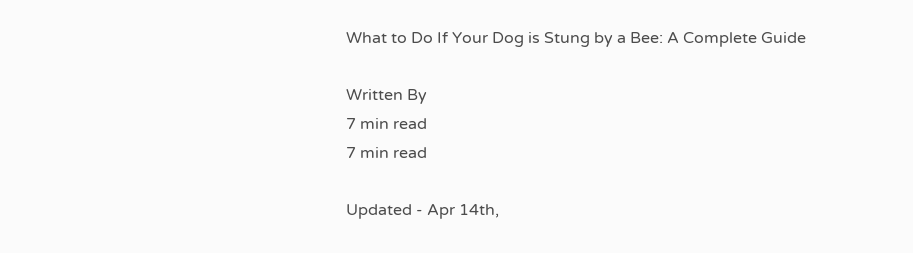What to Do If Your Dog is Stung by a Bee: A Complete Guide

Written By
7 min read
7 min read

Updated - Apr 14th,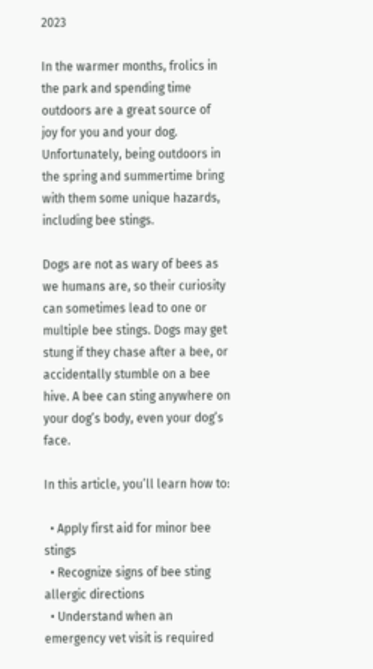2023

In the warmer months, frolics in the park and spending time outdoors are a great source of joy for you and your dog. Unfortunately, being outdoors in the spring and summertime bring with them some unique hazards, including bee stings.

Dogs are not as wary of bees as we humans are, so their curiosity can sometimes lead to one or multiple bee stings. Dogs may get stung if they chase after a bee, or accidentally stumble on a bee hive. A bee can sting anywhere on your dog’s body, even your dog’s face.

In this article, you’ll learn how to:

  • Apply first aid for minor bee stings
  • Recognize signs of bee sting allergic directions
  • Understand when an emergency vet visit is required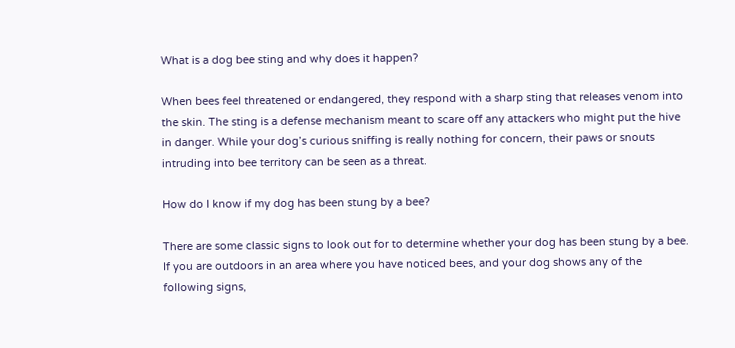What is a dog bee sting and why does it happen?

When bees feel threatened or endangered, they respond with a sharp sting that releases venom into the skin. The sting is a defense mechanism meant to scare off any attackers who might put the hive in danger. While your dog’s curious sniffing is really nothing for concern, their paws or snouts intruding into bee territory can be seen as a threat.

How do I know if my dog has been stung by a bee?

There are some classic signs to look out for to determine whether your dog has been stung by a bee. If you are outdoors in an area where you have noticed bees, and your dog shows any of the following signs,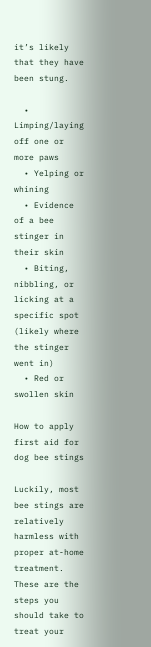it’s likely that they have been stung.

  • Limping/laying off one or more paws
  • Yelping or whining
  • Evidence of a bee stinger in their skin
  • Biting, nibbling, or licking at a specific spot (likely where the stinger went in)
  • Red or swollen skin

How to apply first aid for dog bee stings

Luckily, most bee stings are relatively harmless with proper at-home treatment. These are the steps you should take to treat your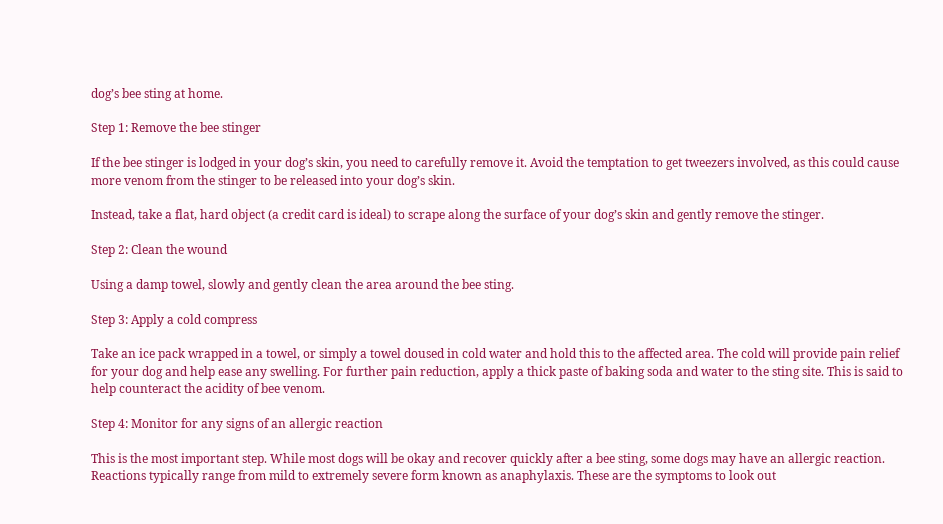dog’s bee sting at home.

Step 1: Remove the bee stinger

If the bee stinger is lodged in your dog’s skin, you need to carefully remove it. Avoid the temptation to get tweezers involved, as this could cause more venom from the stinger to be released into your dog’s skin.

Instead, take a flat, hard object (a credit card is ideal) to scrape along the surface of your dog’s skin and gently remove the stinger.

Step 2: Clean the wound

Using a damp towel, slowly and gently clean the area around the bee sting.

Step 3: Apply a cold compress

Take an ice pack wrapped in a towel, or simply a towel doused in cold water and hold this to the affected area. The cold will provide pain relief for your dog and help ease any swelling. For further pain reduction, apply a thick paste of baking soda and water to the sting site. This is said to help counteract the acidity of bee venom.

Step 4: Monitor for any signs of an allergic reaction

This is the most important step. While most dogs will be okay and recover quickly after a bee sting, some dogs may have an allergic reaction. Reactions typically range from mild to extremely severe form known as anaphylaxis. These are the symptoms to look out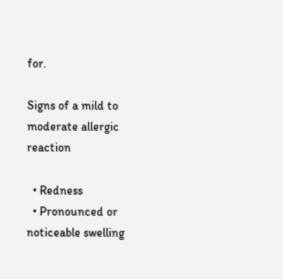for.

Signs of a mild to moderate allergic reaction

  • Redness
  • Pronounced or noticeable swelling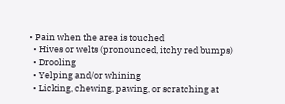• Pain when the area is touched
  • Hives or welts (pronounced, itchy red bumps)
  • Drooling
  • Yelping and/or whining
  • Licking, chewing, pawing, or scratching at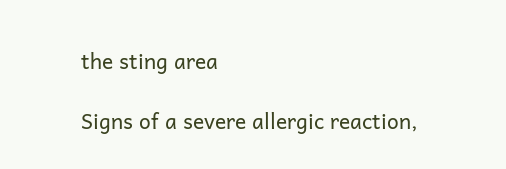the sting area

Signs of a severe allergic reaction,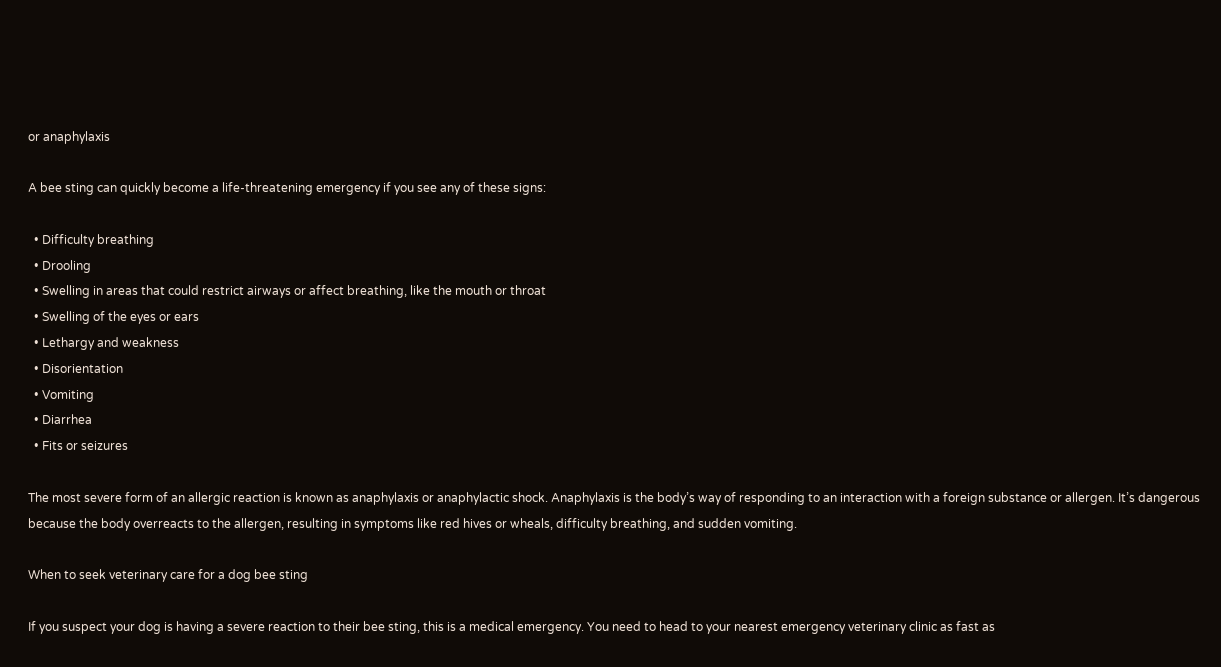or anaphylaxis

A bee sting can quickly become a life-threatening emergency if you see any of these signs:

  • Difficulty breathing
  • Drooling
  • Swelling in areas that could restrict airways or affect breathing, like the mouth or throat
  • Swelling of the eyes or ears
  • Lethargy and weakness
  • Disorientation
  • Vomiting
  • Diarrhea
  • Fits or seizures

The most severe form of an allergic reaction is known as anaphylaxis or anaphylactic shock. Anaphylaxis is the body’s way of responding to an interaction with a foreign substance or allergen. It’s dangerous because the body overreacts to the allergen, resulting in symptoms like red hives or wheals, difficulty breathing, and sudden vomiting.

When to seek veterinary care for a dog bee sting

If you suspect your dog is having a severe reaction to their bee sting, this is a medical emergency. You need to head to your nearest emergency veterinary clinic as fast as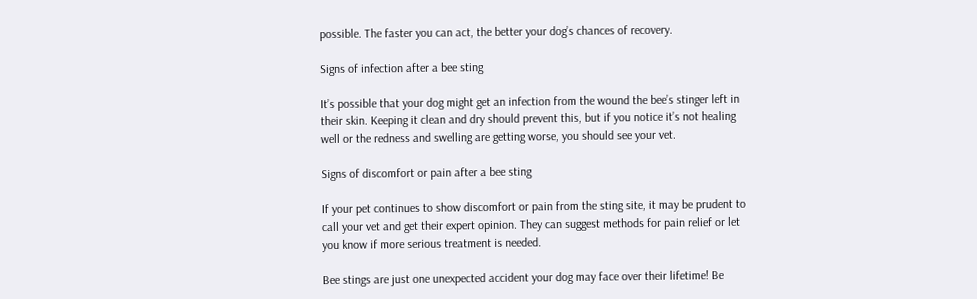possible. The faster you can act, the better your dog’s chances of recovery.

Signs of infection after a bee sting

It’s possible that your dog might get an infection from the wound the bee’s stinger left in their skin. Keeping it clean and dry should prevent this, but if you notice it’s not healing well or the redness and swelling are getting worse, you should see your vet.

Signs of discomfort or pain after a bee sting

If your pet continues to show discomfort or pain from the sting site, it may be prudent to call your vet and get their expert opinion. They can suggest methods for pain relief or let you know if more serious treatment is needed.

Bee stings are just one unexpected accident your dog may face over their lifetime! Be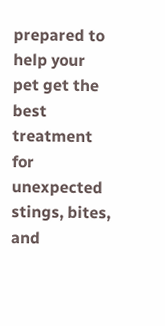prepared to help your pet get the best treatment for unexpected stings, bites, and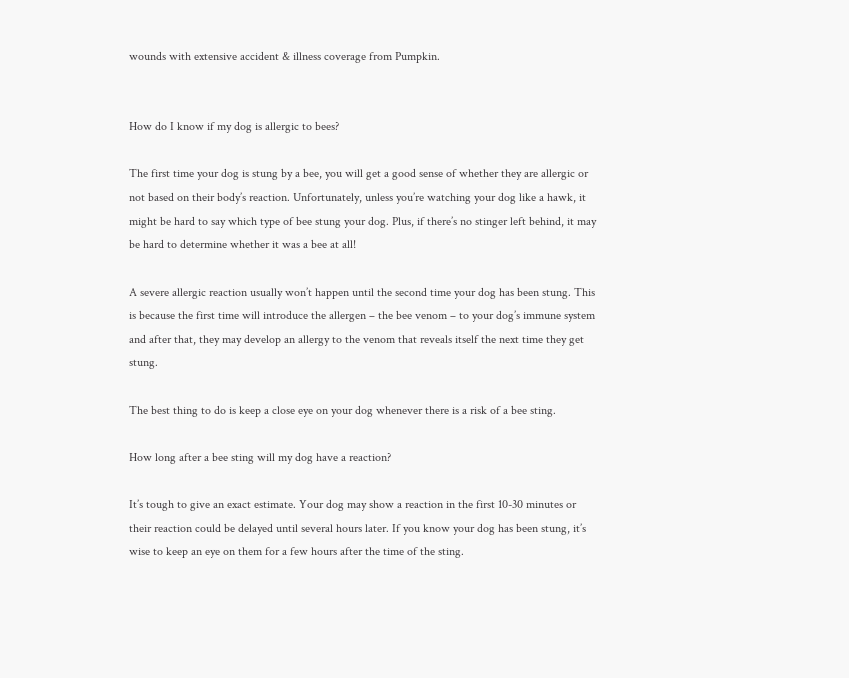wounds with extensive accident & illness coverage from Pumpkin.


How do I know if my dog is allergic to bees?

The first time your dog is stung by a bee, you will get a good sense of whether they are allergic or not based on their body’s reaction. Unfortunately, unless you’re watching your dog like a hawk, it might be hard to say which type of bee stung your dog. Plus, if there’s no stinger left behind, it may be hard to determine whether it was a bee at all!

A severe allergic reaction usually won’t happen until the second time your dog has been stung. This is because the first time will introduce the allergen – the bee venom – to your dog’s immune system and after that, they may develop an allergy to the venom that reveals itself the next time they get stung.

The best thing to do is keep a close eye on your dog whenever there is a risk of a bee sting.

How long after a bee sting will my dog have a reaction?

It’s tough to give an exact estimate. Your dog may show a reaction in the first 10-30 minutes or their reaction could be delayed until several hours later. If you know your dog has been stung, it’s wise to keep an eye on them for a few hours after the time of the sting.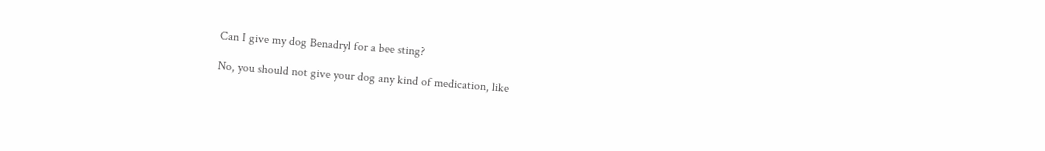Can I give my dog Benadryl for a bee sting?

No, you should not give your dog any kind of medication, like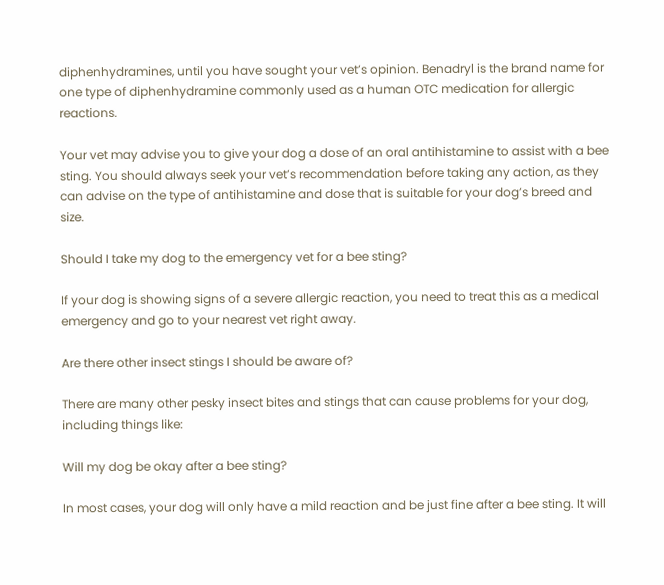diphenhydramines, until you have sought your vet’s opinion. Benadryl is the brand name for one type of diphenhydramine commonly used as a human OTC medication for allergic reactions.

Your vet may advise you to give your dog a dose of an oral antihistamine to assist with a bee sting. You should always seek your vet’s recommendation before taking any action, as they can advise on the type of antihistamine and dose that is suitable for your dog’s breed and size.

Should I take my dog to the emergency vet for a bee sting?

If your dog is showing signs of a severe allergic reaction, you need to treat this as a medical emergency and go to your nearest vet right away.

Are there other insect stings I should be aware of?

There are many other pesky insect bites and stings that can cause problems for your dog, including things like:

Will my dog be okay after a bee sting?

In most cases, your dog will only have a mild reaction and be just fine after a bee sting. It will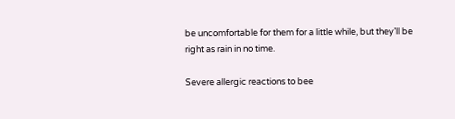be uncomfortable for them for a little while, but they’ll be right as rain in no time.

Severe allergic reactions to bee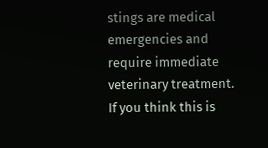stings are medical emergencies and require immediate veterinary treatment. If you think this is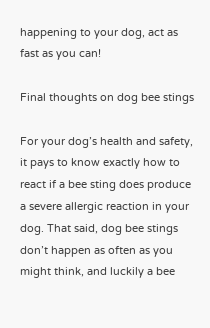happening to your dog, act as fast as you can!

Final thoughts on dog bee stings

For your dog’s health and safety, it pays to know exactly how to react if a bee sting does produce a severe allergic reaction in your dog. That said, dog bee stings don’t happen as often as you might think, and luckily a bee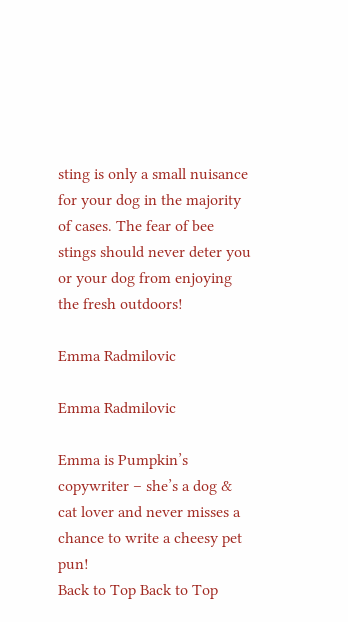sting is only a small nuisance for your dog in the majority of cases. The fear of bee stings should never deter you or your dog from enjoying the fresh outdoors!

Emma Radmilovic

Emma Radmilovic

Emma is Pumpkin’s copywriter – she’s a dog & cat lover and never misses a chance to write a cheesy pet pun!
Back to Top Back to Top